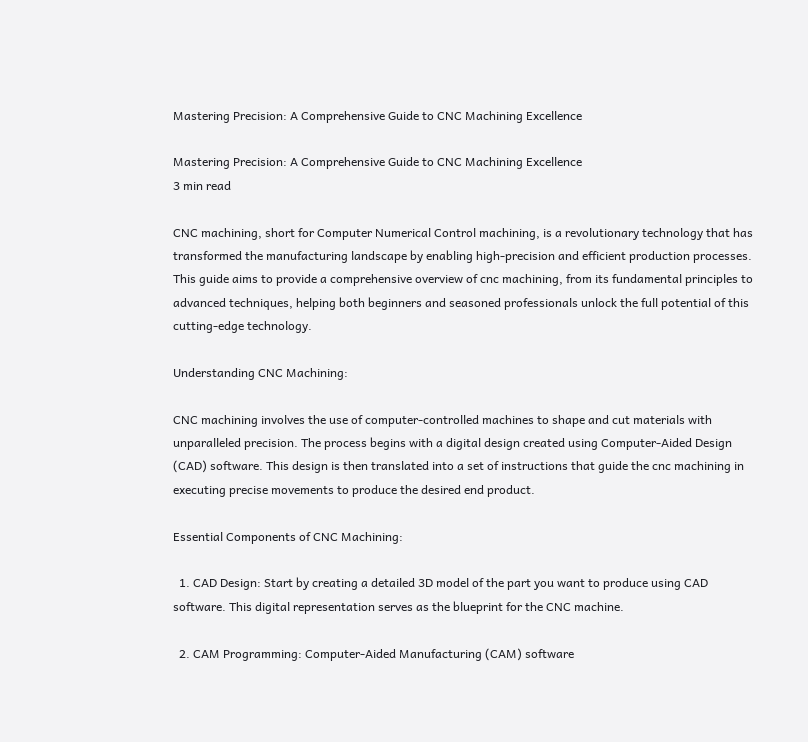Mastering Precision: A Comprehensive Guide to CNC Machining Excellence

Mastering Precision: A Comprehensive Guide to CNC Machining Excellence
3 min read

CNC machining, short for Computer Numerical Control machining, is a revolutionary technology that has transformed the manufacturing landscape by enabling high-precision and efficient production processes. This guide aims to provide a comprehensive overview of cnc machining, from its fundamental principles to advanced techniques, helping both beginners and seasoned professionals unlock the full potential of this cutting-edge technology.

Understanding CNC Machining:

CNC machining involves the use of computer-controlled machines to shape and cut materials with unparalleled precision. The process begins with a digital design created using Computer-Aided Design (CAD) software. This design is then translated into a set of instructions that guide the cnc machining in executing precise movements to produce the desired end product.

Essential Components of CNC Machining:

  1. CAD Design: Start by creating a detailed 3D model of the part you want to produce using CAD software. This digital representation serves as the blueprint for the CNC machine.

  2. CAM Programming: Computer-Aided Manufacturing (CAM) software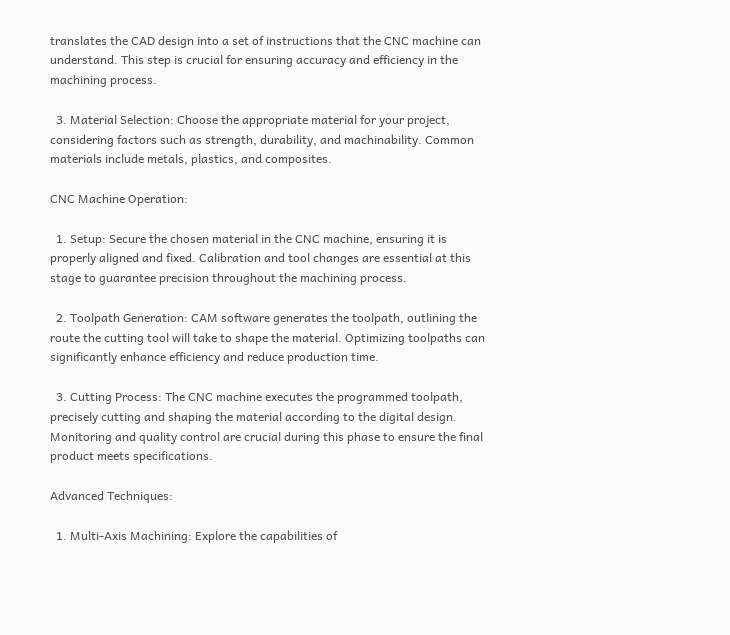translates the CAD design into a set of instructions that the CNC machine can understand. This step is crucial for ensuring accuracy and efficiency in the machining process.

  3. Material Selection: Choose the appropriate material for your project, considering factors such as strength, durability, and machinability. Common materials include metals, plastics, and composites.

CNC Machine Operation:

  1. Setup: Secure the chosen material in the CNC machine, ensuring it is properly aligned and fixed. Calibration and tool changes are essential at this stage to guarantee precision throughout the machining process.

  2. Toolpath Generation: CAM software generates the toolpath, outlining the route the cutting tool will take to shape the material. Optimizing toolpaths can significantly enhance efficiency and reduce production time.

  3. Cutting Process: The CNC machine executes the programmed toolpath, precisely cutting and shaping the material according to the digital design. Monitoring and quality control are crucial during this phase to ensure the final product meets specifications.

Advanced Techniques:

  1. Multi-Axis Machining: Explore the capabilities of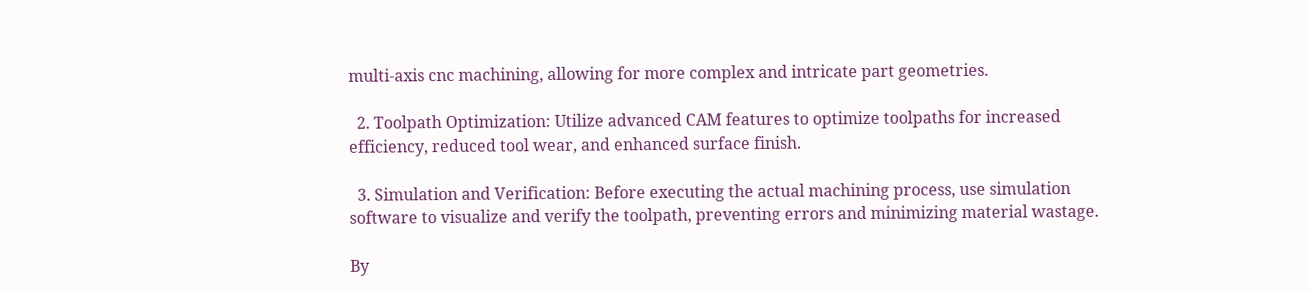multi-axis cnc machining, allowing for more complex and intricate part geometries.

  2. Toolpath Optimization: Utilize advanced CAM features to optimize toolpaths for increased efficiency, reduced tool wear, and enhanced surface finish.

  3. Simulation and Verification: Before executing the actual machining process, use simulation software to visualize and verify the toolpath, preventing errors and minimizing material wastage.

By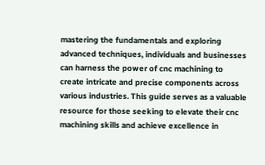mastering the fundamentals and exploring advanced techniques, individuals and businesses can harness the power of cnc machining to create intricate and precise components across various industries. This guide serves as a valuable resource for those seeking to elevate their cnc machining skills and achieve excellence in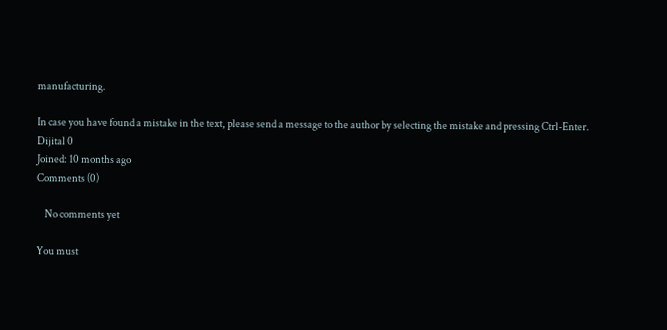manufacturing.

In case you have found a mistake in the text, please send a message to the author by selecting the mistake and pressing Ctrl-Enter.
Dijital 0
Joined: 10 months ago
Comments (0)

    No comments yet

You must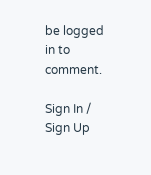be logged in to comment.

Sign In / Sign Up